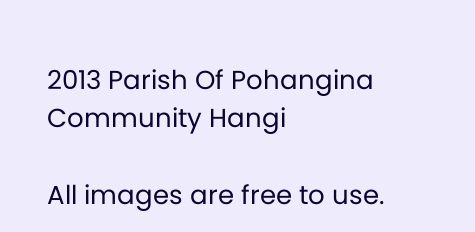2013 Parish Of Pohangina Community Hangi

All images are free to use.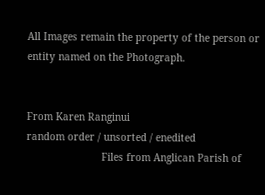All Images remain the property of the person or entity named on the Photograph.


From Karen Ranginui
random order / unsorted / enedited
                         Files from Anglican Parish of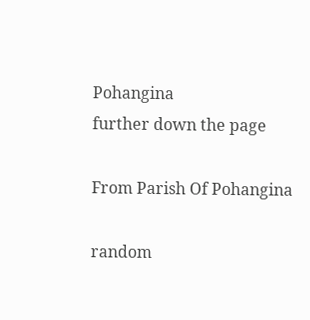Pohangina
further down the page

From Parish Of Pohangina

random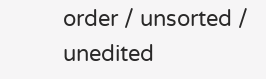order / unsorted / unedited